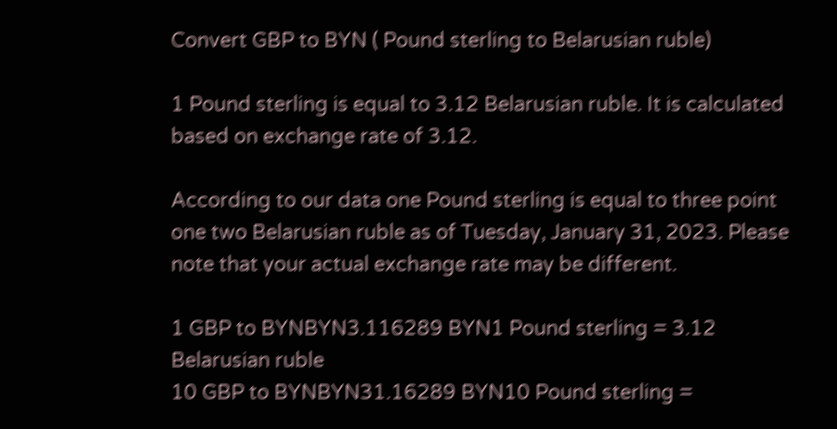Convert GBP to BYN ( Pound sterling to Belarusian ruble)

1 Pound sterling is equal to 3.12 Belarusian ruble. It is calculated based on exchange rate of 3.12.

According to our data one Pound sterling is equal to three point one two Belarusian ruble as of Tuesday, January 31, 2023. Please note that your actual exchange rate may be different.

1 GBP to BYNBYN3.116289 BYN1 Pound sterling = 3.12 Belarusian ruble
10 GBP to BYNBYN31.16289 BYN10 Pound sterling =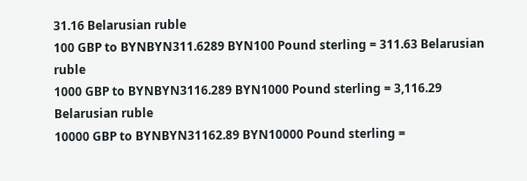31.16 Belarusian ruble
100 GBP to BYNBYN311.6289 BYN100 Pound sterling = 311.63 Belarusian ruble
1000 GBP to BYNBYN3116.289 BYN1000 Pound sterling = 3,116.29 Belarusian ruble
10000 GBP to BYNBYN31162.89 BYN10000 Pound sterling =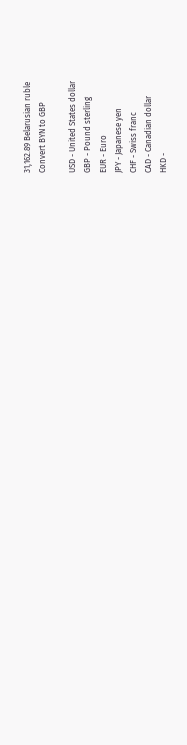31,162.89 Belarusian ruble
Convert BYN to GBP

USD - United States dollar
GBP - Pound sterling
EUR - Euro
JPY - Japanese yen
CHF - Swiss franc
CAD - Canadian dollar
HKD -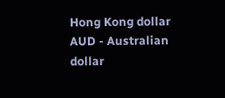Hong Kong dollar
AUD - Australian dollar